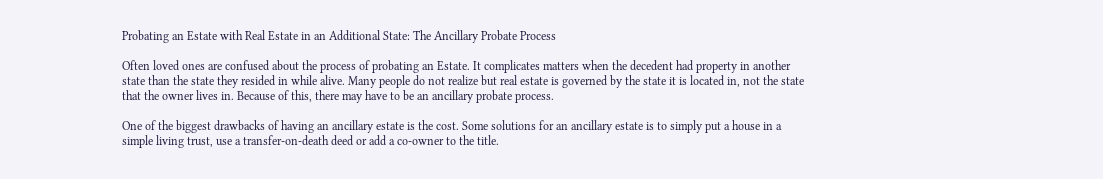Probating an Estate with Real Estate in an Additional State: The Ancillary Probate Process

Often loved ones are confused about the process of probating an Estate. It complicates matters when the decedent had property in another state than the state they resided in while alive. Many people do not realize but real estate is governed by the state it is located in, not the state that the owner lives in. Because of this, there may have to be an ancillary probate process.

One of the biggest drawbacks of having an ancillary estate is the cost. Some solutions for an ancillary estate is to simply put a house in a simple living trust, use a transfer-on-death deed or add a co-owner to the title.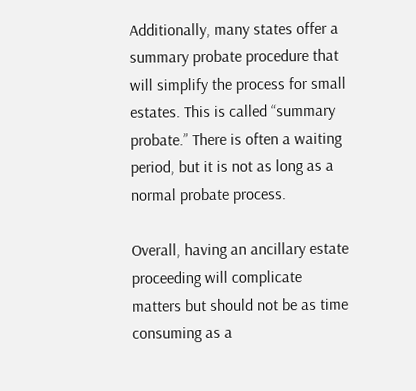Additionally, many states offer a summary probate procedure that will simplify the process for small estates. This is called “summary probate.” There is often a waiting period, but it is not as long as a normal probate process.

Overall, having an ancillary estate proceeding will complicate matters but should not be as time consuming as a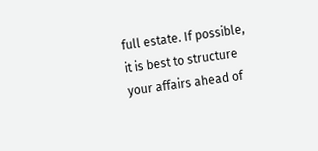full estate. If possible, it is best to structure your affairs ahead of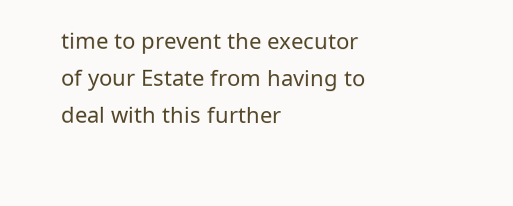time to prevent the executor of your Estate from having to deal with this further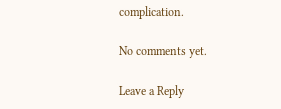complication.

No comments yet.

Leave a Reply